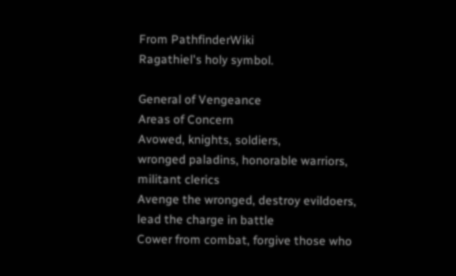From PathfinderWiki
Ragathiel's holy symbol.

General of Vengeance
Areas of Concern
Avowed, knights, soldiers,
wronged paladins, honorable warriors, militant clerics
Avenge the wronged, destroy evildoers, lead the charge in battle
Cower from combat, forgive those who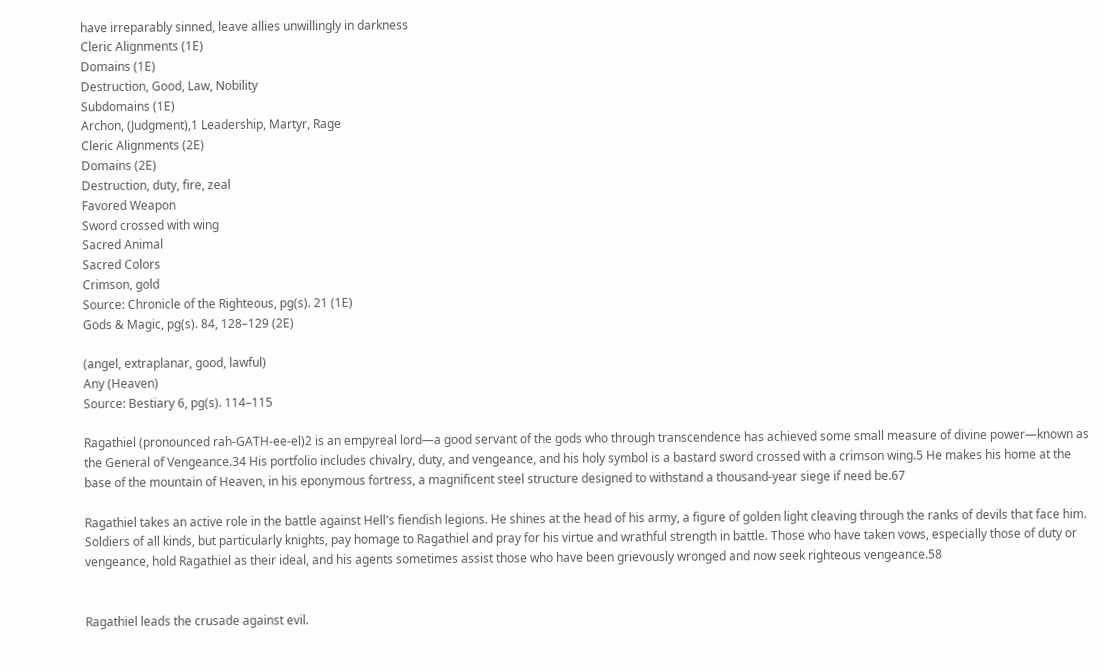have irreparably sinned, leave allies unwillingly in darkness
Cleric Alignments (1E)
Domains (1E)
Destruction, Good, Law, Nobility
Subdomains (1E)
Archon, (Judgment),1 Leadership, Martyr, Rage
Cleric Alignments (2E)
Domains (2E)
Destruction, duty, fire, zeal
Favored Weapon
Sword crossed with wing
Sacred Animal
Sacred Colors
Crimson, gold
Source: Chronicle of the Righteous, pg(s). 21 (1E)
Gods & Magic, pg(s). 84, 128–129 (2E)

(angel, extraplanar, good, lawful)
Any (Heaven)
Source: Bestiary 6, pg(s). 114–115

Ragathiel (pronounced rah-GATH-ee-el)2 is an empyreal lord—a good servant of the gods who through transcendence has achieved some small measure of divine power—known as the General of Vengeance.34 His portfolio includes chivalry, duty, and vengeance, and his holy symbol is a bastard sword crossed with a crimson wing.5 He makes his home at the base of the mountain of Heaven, in his eponymous fortress, a magnificent steel structure designed to withstand a thousand-year siege if need be.67

Ragathiel takes an active role in the battle against Hell's fiendish legions. He shines at the head of his army, a figure of golden light cleaving through the ranks of devils that face him. Soldiers of all kinds, but particularly knights, pay homage to Ragathiel and pray for his virtue and wrathful strength in battle. Those who have taken vows, especially those of duty or vengeance, hold Ragathiel as their ideal, and his agents sometimes assist those who have been grievously wronged and now seek righteous vengeance.58


Ragathiel leads the crusade against evil.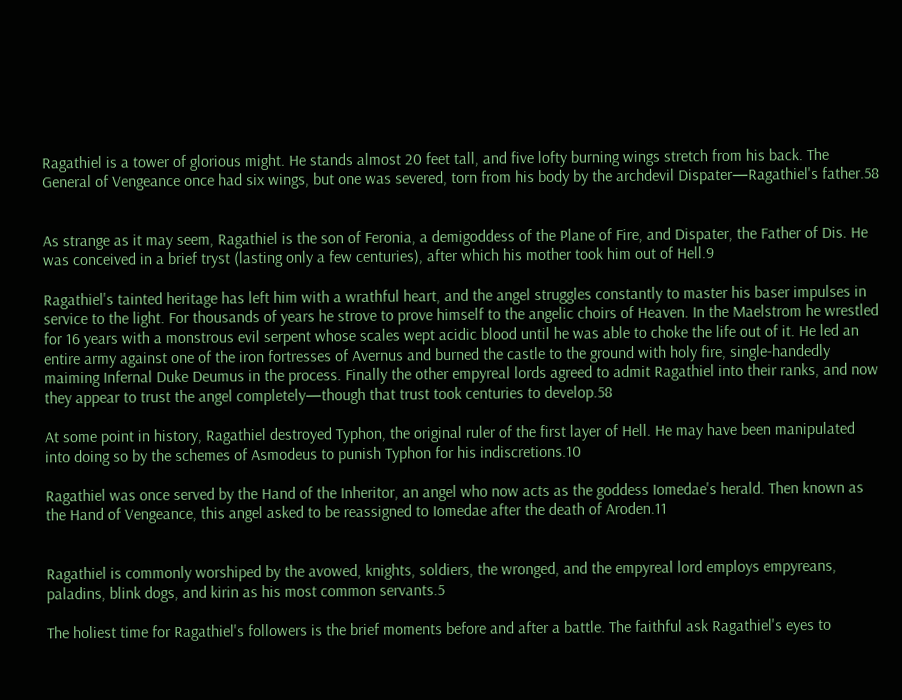Ragathiel is a tower of glorious might. He stands almost 20 feet tall, and five lofty burning wings stretch from his back. The General of Vengeance once had six wings, but one was severed, torn from his body by the archdevil Dispater—Ragathiel's father.58


As strange as it may seem, Ragathiel is the son of Feronia, a demigoddess of the Plane of Fire, and Dispater, the Father of Dis. He was conceived in a brief tryst (lasting only a few centuries), after which his mother took him out of Hell.9

Ragathiel's tainted heritage has left him with a wrathful heart, and the angel struggles constantly to master his baser impulses in service to the light. For thousands of years he strove to prove himself to the angelic choirs of Heaven. In the Maelstrom he wrestled for 16 years with a monstrous evil serpent whose scales wept acidic blood until he was able to choke the life out of it. He led an entire army against one of the iron fortresses of Avernus and burned the castle to the ground with holy fire, single-handedly maiming Infernal Duke Deumus in the process. Finally the other empyreal lords agreed to admit Ragathiel into their ranks, and now they appear to trust the angel completely—though that trust took centuries to develop.58

At some point in history, Ragathiel destroyed Typhon, the original ruler of the first layer of Hell. He may have been manipulated into doing so by the schemes of Asmodeus to punish Typhon for his indiscretions.10

Ragathiel was once served by the Hand of the Inheritor, an angel who now acts as the goddess Iomedae's herald. Then known as the Hand of Vengeance, this angel asked to be reassigned to Iomedae after the death of Aroden.11


Ragathiel is commonly worshiped by the avowed, knights, soldiers, the wronged, and the empyreal lord employs empyreans, paladins, blink dogs, and kirin as his most common servants.5

The holiest time for Ragathiel's followers is the brief moments before and after a battle. The faithful ask Ragathiel's eyes to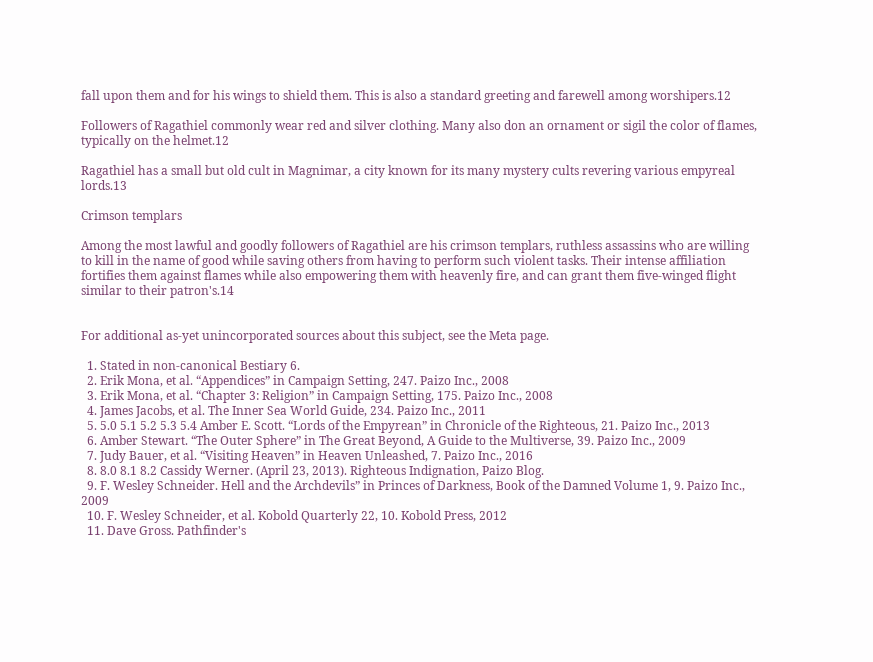fall upon them and for his wings to shield them. This is also a standard greeting and farewell among worshipers.12

Followers of Ragathiel commonly wear red and silver clothing. Many also don an ornament or sigil the color of flames, typically on the helmet.12

Ragathiel has a small but old cult in Magnimar, a city known for its many mystery cults revering various empyreal lords.13

Crimson templars

Among the most lawful and goodly followers of Ragathiel are his crimson templars, ruthless assassins who are willing to kill in the name of good while saving others from having to perform such violent tasks. Their intense affiliation fortifies them against flames while also empowering them with heavenly fire, and can grant them five-winged flight similar to their patron's.14


For additional as-yet unincorporated sources about this subject, see the Meta page.

  1. Stated in non-canonical Bestiary 6.
  2. Erik Mona, et al. “Appendices” in Campaign Setting, 247. Paizo Inc., 2008
  3. Erik Mona, et al. “Chapter 3: Religion” in Campaign Setting, 175. Paizo Inc., 2008
  4. James Jacobs, et al. The Inner Sea World Guide, 234. Paizo Inc., 2011
  5. 5.0 5.1 5.2 5.3 5.4 Amber E. Scott. “Lords of the Empyrean” in Chronicle of the Righteous, 21. Paizo Inc., 2013
  6. Amber Stewart. “The Outer Sphere” in The Great Beyond, A Guide to the Multiverse, 39. Paizo Inc., 2009
  7. Judy Bauer, et al. “Visiting Heaven” in Heaven Unleashed, 7. Paizo Inc., 2016
  8. 8.0 8.1 8.2 Cassidy Werner. (April 23, 2013). Righteous Indignation, Paizo Blog.
  9. F. Wesley Schneider. Hell and the Archdevils” in Princes of Darkness, Book of the Damned Volume 1, 9. Paizo Inc., 2009
  10. F. Wesley Schneider, et al. Kobold Quarterly 22, 10. Kobold Press, 2012
  11. Dave Gross. Pathfinder's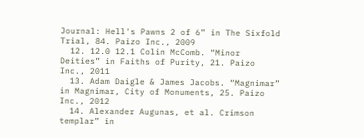Journal: Hell's Pawns 2 of 6” in The Sixfold Trial, 84. Paizo Inc., 2009
  12. 12.0 12.1 Colin McComb. “Minor Deities” in Faiths of Purity, 21. Paizo Inc., 2011
  13. Adam Daigle & James Jacobs. “Magnimar” in Magnimar, City of Monuments, 25. Paizo Inc., 2012
  14. Alexander Augunas, et al. Crimson templar” in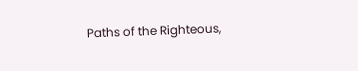Paths of the Righteous,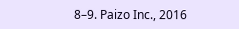8–9. Paizo Inc., 2016